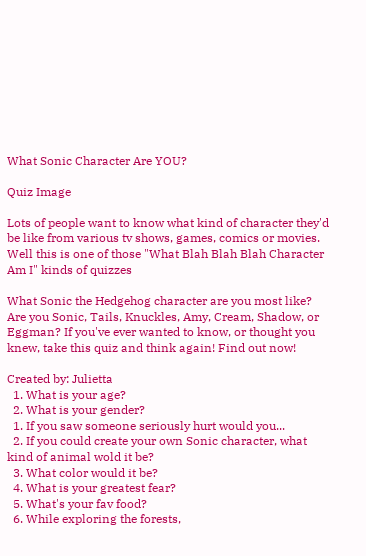What Sonic Character Are YOU?

Quiz Image

Lots of people want to know what kind of character they'd be like from various tv shows, games, comics or movies. Well this is one of those "What Blah Blah Blah Character Am I" kinds of quizzes

What Sonic the Hedgehog character are you most like? Are you Sonic, Tails, Knuckles, Amy, Cream, Shadow, or Eggman? If you've ever wanted to know, or thought you knew, take this quiz and think again! Find out now!

Created by: Julietta
  1. What is your age?
  2. What is your gender?
  1. If you saw someone seriously hurt would you...
  2. If you could create your own Sonic character, what kind of animal wold it be?
  3. What color would it be?
  4. What is your greatest fear?
  5. What's your fav food?
  6. While exploring the forests,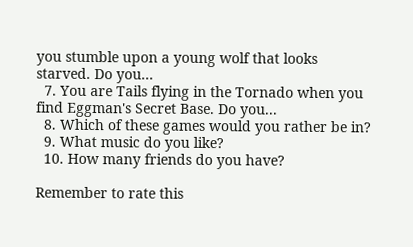you stumble upon a young wolf that looks starved. Do you...
  7. You are Tails flying in the Tornado when you find Eggman's Secret Base. Do you...
  8. Which of these games would you rather be in?
  9. What music do you like?
  10. How many friends do you have?

Remember to rate this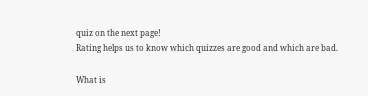quiz on the next page!
Rating helps us to know which quizzes are good and which are bad.

What is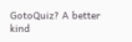GotoQuiz? A better kind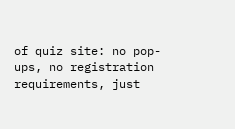of quiz site: no pop-ups, no registration requirements, just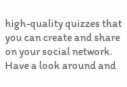high-quality quizzes that you can create and share on your social network. Have a look around and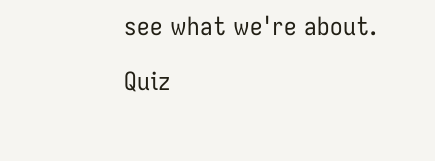see what we're about.

Quiz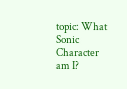topic: What Sonic Character am I?